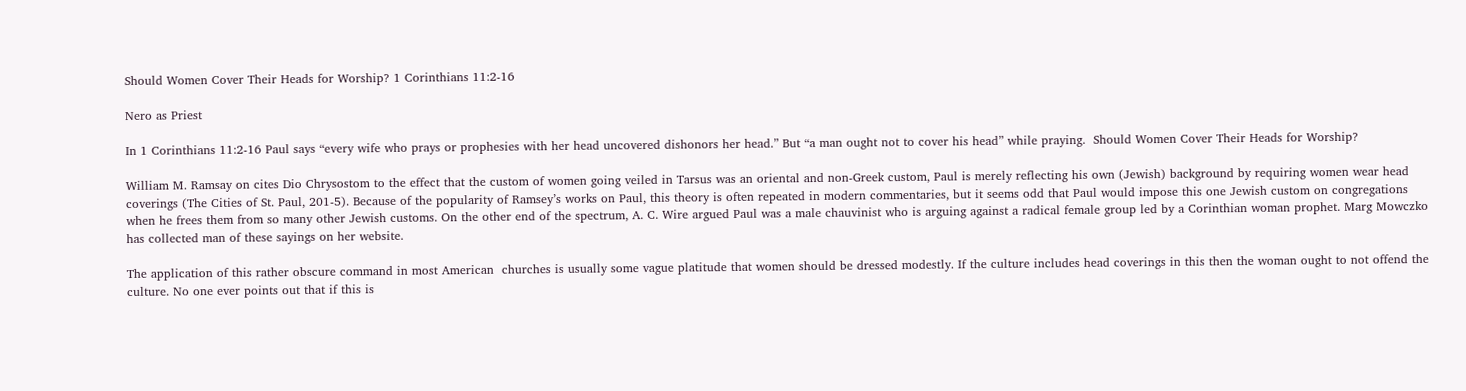Should Women Cover Their Heads for Worship? 1 Corinthians 11:2-16

Nero as Priest

In 1 Corinthians 11:2-16 Paul says “every wife who prays or prophesies with her head uncovered dishonors her head.” But “a man ought not to cover his head” while praying.  Should Women Cover Their Heads for Worship?

William M. Ramsay on cites Dio Chrysostom to the effect that the custom of women going veiled in Tarsus was an oriental and non-Greek custom, Paul is merely reflecting his own (Jewish) background by requiring women wear head coverings (The Cities of St. Paul, 201-5). Because of the popularity of Ramsey’s works on Paul, this theory is often repeated in modern commentaries, but it seems odd that Paul would impose this one Jewish custom on congregations when he frees them from so many other Jewish customs. On the other end of the spectrum, A. C. Wire argued Paul was a male chauvinist who is arguing against a radical female group led by a Corinthian woman prophet. Marg Mowczko has collected man of these sayings on her website.

The application of this rather obscure command in most American  churches is usually some vague platitude that women should be dressed modestly. If the culture includes head coverings in this then the woman ought to not offend the culture. No one ever points out that if this is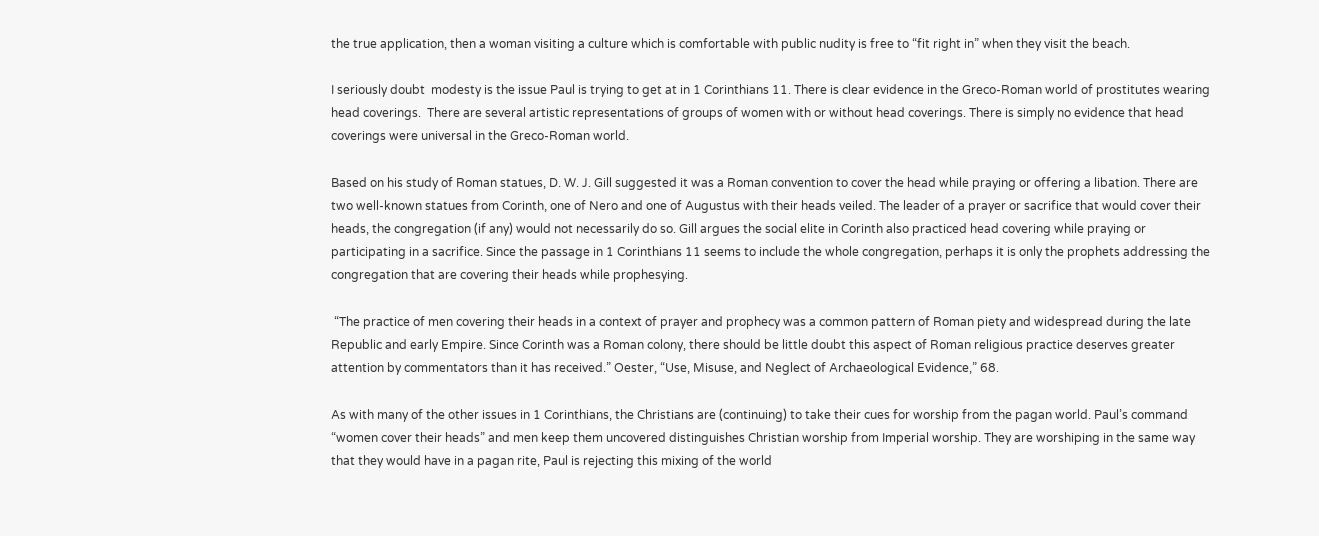the true application, then a woman visiting a culture which is comfortable with public nudity is free to “fit right in” when they visit the beach.

I seriously doubt  modesty is the issue Paul is trying to get at in 1 Corinthians 11. There is clear evidence in the Greco-Roman world of prostitutes wearing head coverings.  There are several artistic representations of groups of women with or without head coverings. There is simply no evidence that head coverings were universal in the Greco-Roman world.

Based on his study of Roman statues, D. W. J. Gill suggested it was a Roman convention to cover the head while praying or offering a libation. There are two well-known statues from Corinth, one of Nero and one of Augustus with their heads veiled. The leader of a prayer or sacrifice that would cover their heads, the congregation (if any) would not necessarily do so. Gill argues the social elite in Corinth also practiced head covering while praying or participating in a sacrifice. Since the passage in 1 Corinthians 11 seems to include the whole congregation, perhaps it is only the prophets addressing the congregation that are covering their heads while prophesying.

 “The practice of men covering their heads in a context of prayer and prophecy was a common pattern of Roman piety and widespread during the late Republic and early Empire. Since Corinth was a Roman colony, there should be little doubt this aspect of Roman religious practice deserves greater attention by commentators than it has received.” Oester, “Use, Misuse, and Neglect of Archaeological Evidence,” 68.

As with many of the other issues in 1 Corinthians, the Christians are (continuing) to take their cues for worship from the pagan world. Paul’s command “women cover their heads” and men keep them uncovered distinguishes Christian worship from Imperial worship. They are worshiping in the same way that they would have in a pagan rite, Paul is rejecting this mixing of the world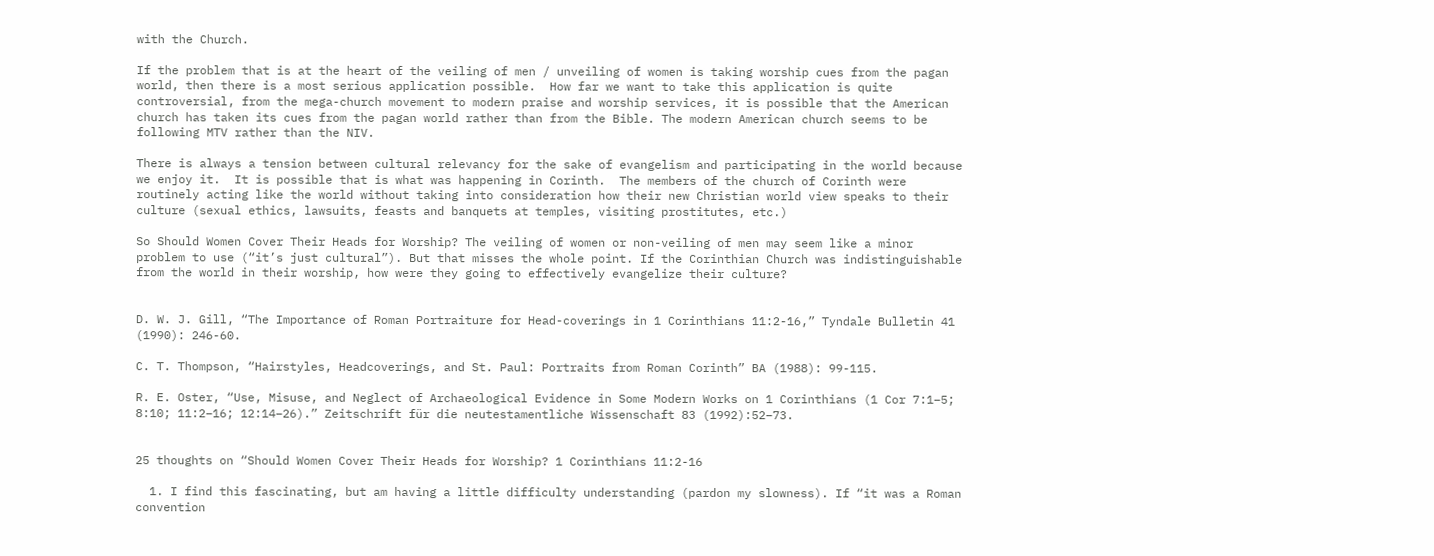with the Church.

If the problem that is at the heart of the veiling of men / unveiling of women is taking worship cues from the pagan world, then there is a most serious application possible.  How far we want to take this application is quite controversial, from the mega-church movement to modern praise and worship services, it is possible that the American church has taken its cues from the pagan world rather than from the Bible. The modern American church seems to be following MTV rather than the NIV.

There is always a tension between cultural relevancy for the sake of evangelism and participating in the world because we enjoy it.  It is possible that is what was happening in Corinth.  The members of the church of Corinth were routinely acting like the world without taking into consideration how their new Christian world view speaks to their culture (sexual ethics, lawsuits, feasts and banquets at temples, visiting prostitutes, etc.)

So Should Women Cover Their Heads for Worship? The veiling of women or non-veiling of men may seem like a minor problem to use (“it’s just cultural”). But that misses the whole point. If the Corinthian Church was indistinguishable from the world in their worship, how were they going to effectively evangelize their culture?


D. W. J. Gill, “The Importance of Roman Portraiture for Head-coverings in 1 Corinthians 11:2-16,” Tyndale Bulletin 41 (1990): 246-60.

C. T. Thompson, “Hairstyles, Headcoverings, and St. Paul: Portraits from Roman Corinth” BA (1988): 99-115.

R. E. Oster, “Use, Misuse, and Neglect of Archaeological Evidence in Some Modern Works on 1 Corinthians (1 Cor 7:1–5; 8:10; 11:2–16; 12:14–26).” Zeitschrift für die neutestamentliche Wissenschaft 83 (1992):52–73.


25 thoughts on “Should Women Cover Their Heads for Worship? 1 Corinthians 11:2-16

  1. I find this fascinating, but am having a little difficulty understanding (pardon my slowness). If “it was a Roman convention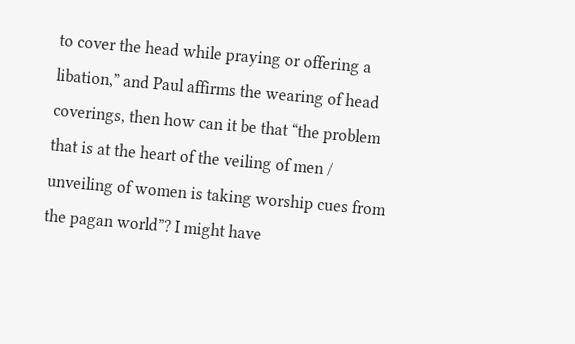to cover the head while praying or offering a libation,” and Paul affirms the wearing of head coverings, then how can it be that “the problem that is at the heart of the veiling of men / unveiling of women is taking worship cues from the pagan world”? I might have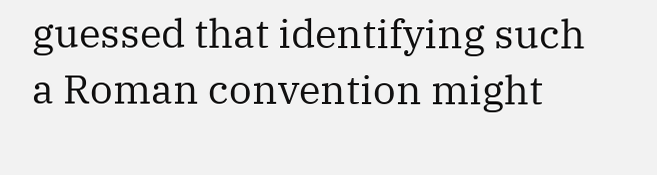guessed that identifying such a Roman convention might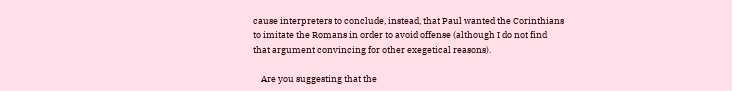cause interpreters to conclude, instead, that Paul wanted the Corinthians to imitate the Romans in order to avoid offense (although I do not find that argument convincing for other exegetical reasons).

    Are you suggesting that the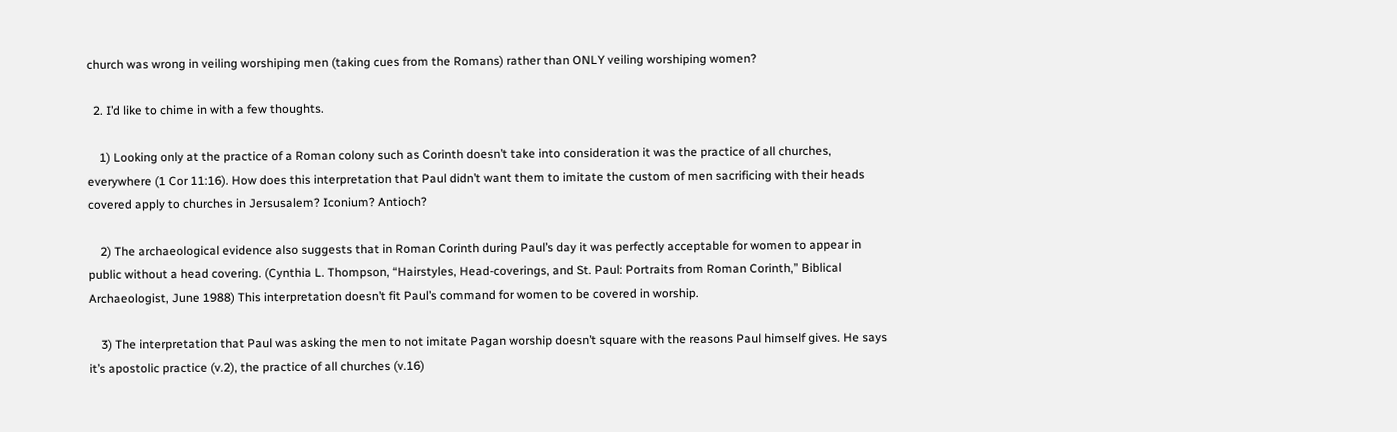church was wrong in veiling worshiping men (taking cues from the Romans) rather than ONLY veiling worshiping women?

  2. I’d like to chime in with a few thoughts.

    1) Looking only at the practice of a Roman colony such as Corinth doesn’t take into consideration it was the practice of all churches, everywhere (1 Cor 11:16). How does this interpretation that Paul didn’t want them to imitate the custom of men sacrificing with their heads covered apply to churches in Jersusalem? Iconium? Antioch?

    2) The archaeological evidence also suggests that in Roman Corinth during Paul’s day it was perfectly acceptable for women to appear in public without a head covering. (Cynthia L. Thompson, “Hairstyles, Head-coverings, and St. Paul: Portraits from Roman Corinth,” Biblical Archaeologist, June 1988) This interpretation doesn’t fit Paul’s command for women to be covered in worship.

    3) The interpretation that Paul was asking the men to not imitate Pagan worship doesn’t square with the reasons Paul himself gives. He says it’s apostolic practice (v.2), the practice of all churches (v.16)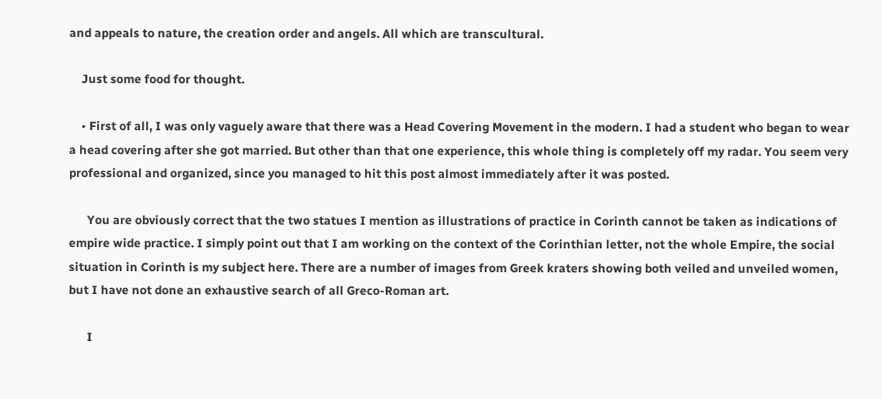and appeals to nature, the creation order and angels. All which are transcultural.

    Just some food for thought.

    • First of all, I was only vaguely aware that there was a Head Covering Movement in the modern. I had a student who began to wear a head covering after she got married. But other than that one experience, this whole thing is completely off my radar. You seem very professional and organized, since you managed to hit this post almost immediately after it was posted.

      You are obviously correct that the two statues I mention as illustrations of practice in Corinth cannot be taken as indications of empire wide practice. I simply point out that I am working on the context of the Corinthian letter, not the whole Empire, the social situation in Corinth is my subject here. There are a number of images from Greek kraters showing both veiled and unveiled women, but I have not done an exhaustive search of all Greco-Roman art.

      I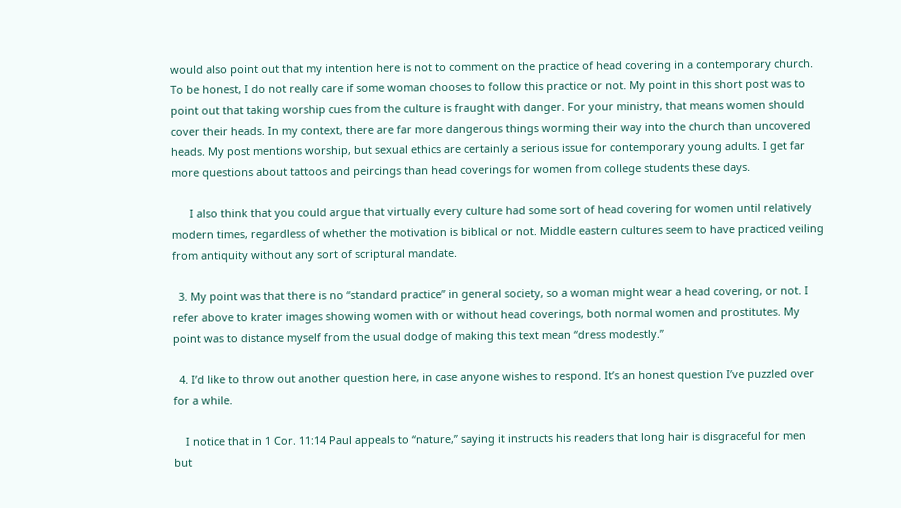would also point out that my intention here is not to comment on the practice of head covering in a contemporary church. To be honest, I do not really care if some woman chooses to follow this practice or not. My point in this short post was to point out that taking worship cues from the culture is fraught with danger. For your ministry, that means women should cover their heads. In my context, there are far more dangerous things worming their way into the church than uncovered heads. My post mentions worship, but sexual ethics are certainly a serious issue for contemporary young adults. I get far more questions about tattoos and peircings than head coverings for women from college students these days.

      I also think that you could argue that virtually every culture had some sort of head covering for women until relatively modern times, regardless of whether the motivation is biblical or not. Middle eastern cultures seem to have practiced veiling from antiquity without any sort of scriptural mandate.

  3. My point was that there is no “standard practice” in general society, so a woman might wear a head covering, or not. I refer above to krater images showing women with or without head coverings, both normal women and prostitutes. My point was to distance myself from the usual dodge of making this text mean “dress modestly.”

  4. I’d like to throw out another question here, in case anyone wishes to respond. It’s an honest question I’ve puzzled over for a while.

    I notice that in 1 Cor. 11:14 Paul appeals to “nature,” saying it instructs his readers that long hair is disgraceful for men but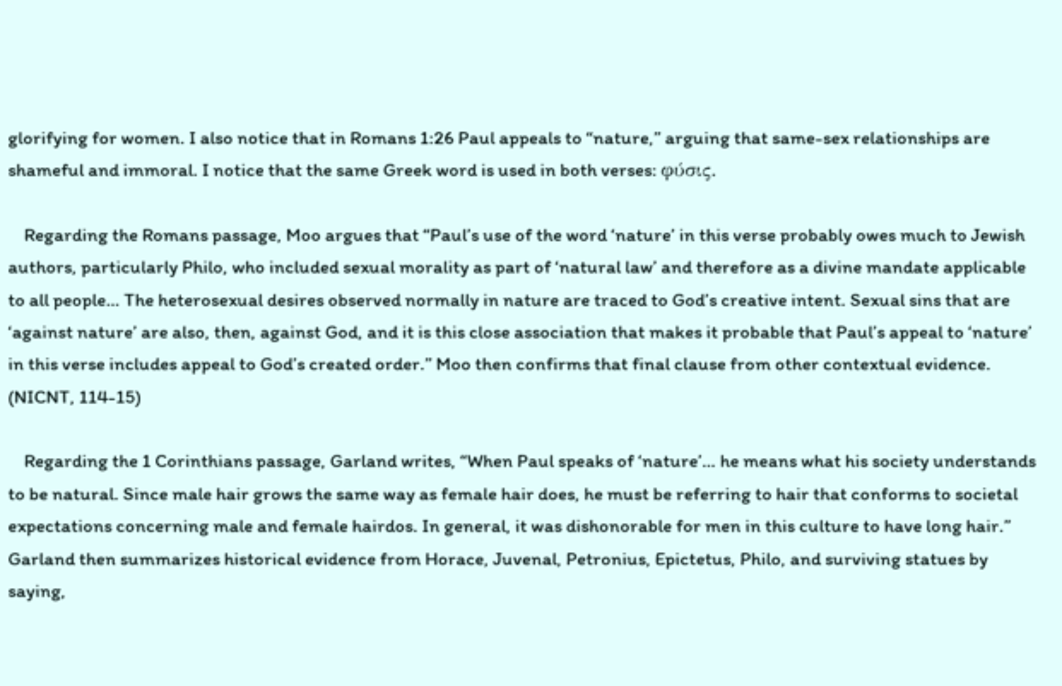glorifying for women. I also notice that in Romans 1:26 Paul appeals to “nature,” arguing that same-sex relationships are shameful and immoral. I notice that the same Greek word is used in both verses: φύσις.

    Regarding the Romans passage, Moo argues that “Paul’s use of the word ‘nature’ in this verse probably owes much to Jewish authors, particularly Philo, who included sexual morality as part of ‘natural law’ and therefore as a divine mandate applicable to all people… The heterosexual desires observed normally in nature are traced to God’s creative intent. Sexual sins that are ‘against nature’ are also, then, against God, and it is this close association that makes it probable that Paul’s appeal to ‘nature’ in this verse includes appeal to God’s created order.” Moo then confirms that final clause from other contextual evidence. (NICNT, 114-15)

    Regarding the 1 Corinthians passage, Garland writes, “When Paul speaks of ‘nature’… he means what his society understands to be natural. Since male hair grows the same way as female hair does, he must be referring to hair that conforms to societal expectations concerning male and female hairdos. In general, it was dishonorable for men in this culture to have long hair.” Garland then summarizes historical evidence from Horace, Juvenal, Petronius, Epictetus, Philo, and surviving statues by saying,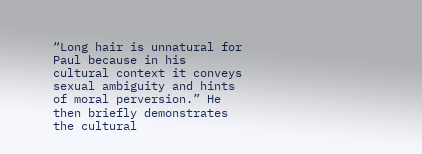“Long hair is unnatural for Paul because in his cultural context it conveys sexual ambiguity and hints of moral perversion.” He then briefly demonstrates the cultural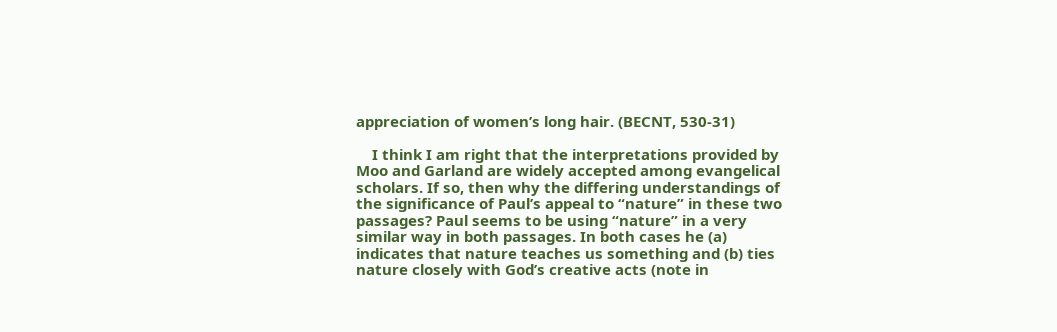appreciation of women’s long hair. (BECNT, 530-31)

    I think I am right that the interpretations provided by Moo and Garland are widely accepted among evangelical scholars. If so, then why the differing understandings of the significance of Paul’s appeal to “nature” in these two passages? Paul seems to be using “nature” in a very similar way in both passages. In both cases he (a) indicates that nature teaches us something and (b) ties nature closely with God’s creative acts (note in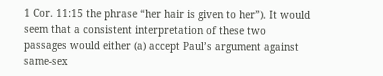1 Cor. 11:15 the phrase “her hair is given to her”). It would seem that a consistent interpretation of these two passages would either (a) accept Paul’s argument against same-sex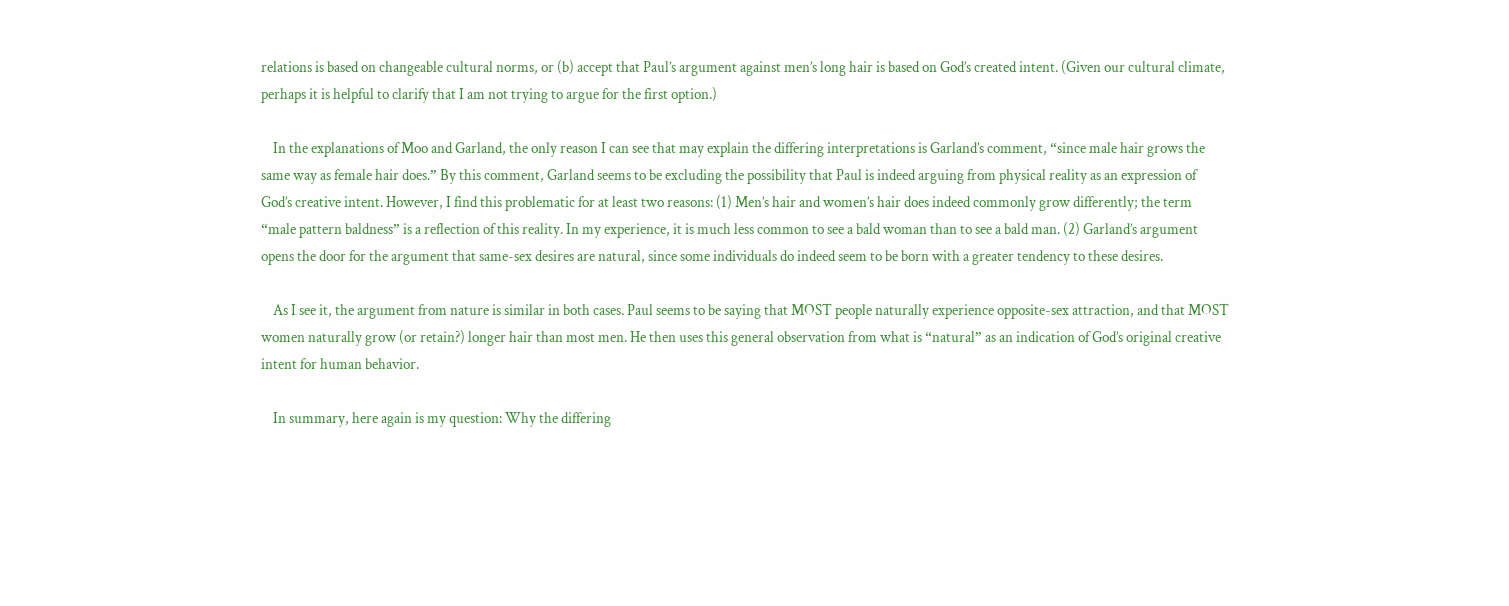relations is based on changeable cultural norms, or (b) accept that Paul’s argument against men’s long hair is based on God’s created intent. (Given our cultural climate, perhaps it is helpful to clarify that I am not trying to argue for the first option.)

    In the explanations of Moo and Garland, the only reason I can see that may explain the differing interpretations is Garland’s comment, “since male hair grows the same way as female hair does.” By this comment, Garland seems to be excluding the possibility that Paul is indeed arguing from physical reality as an expression of God’s creative intent. However, I find this problematic for at least two reasons: (1) Men’s hair and women’s hair does indeed commonly grow differently; the term “male pattern baldness” is a reflection of this reality. In my experience, it is much less common to see a bald woman than to see a bald man. (2) Garland’s argument opens the door for the argument that same-sex desires are natural, since some individuals do indeed seem to be born with a greater tendency to these desires.

    As I see it, the argument from nature is similar in both cases. Paul seems to be saying that MOST people naturally experience opposite-sex attraction, and that MOST women naturally grow (or retain?) longer hair than most men. He then uses this general observation from what is “natural” as an indication of God’s original creative intent for human behavior.

    In summary, here again is my question: Why the differing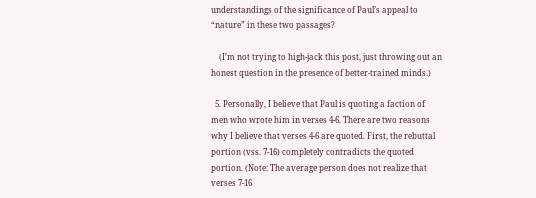understandings of the significance of Paul’s appeal to “nature” in these two passages?

    (I’m not trying to high-jack this post, just throwing out an honest question in the presence of better-trained minds.)

  5. Personally, I believe that Paul is quoting a faction of men who wrote him in verses 4-6. There are two reasons why I believe that verses 4-6 are quoted. First, the rebuttal portion (vss. 7-16) completely contradicts the quoted portion. (Note: The average person does not realize that verses 7-16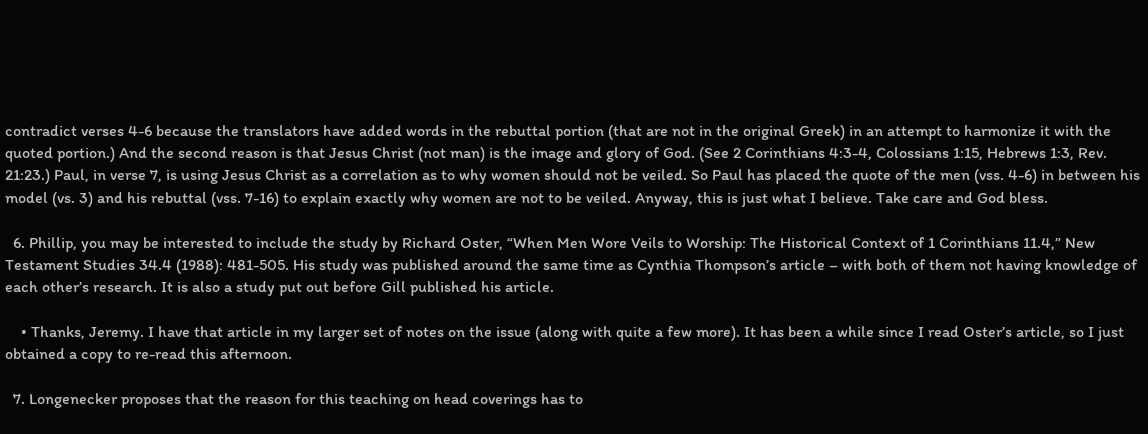contradict verses 4-6 because the translators have added words in the rebuttal portion (that are not in the original Greek) in an attempt to harmonize it with the quoted portion.) And the second reason is that Jesus Christ (not man) is the image and glory of God. (See 2 Corinthians 4:3-4, Colossians 1:15, Hebrews 1:3, Rev. 21:23.) Paul, in verse 7, is using Jesus Christ as a correlation as to why women should not be veiled. So Paul has placed the quote of the men (vss. 4-6) in between his model (vs. 3) and his rebuttal (vss. 7-16) to explain exactly why women are not to be veiled. Anyway, this is just what I believe. Take care and God bless.

  6. Phillip, you may be interested to include the study by Richard Oster, “When Men Wore Veils to Worship: The Historical Context of 1 Corinthians 11.4,” New Testament Studies 34.4 (1988): 481-505. His study was published around the same time as Cynthia Thompson’s article – with both of them not having knowledge of each other’s research. It is also a study put out before Gill published his article.

    • Thanks, Jeremy. I have that article in my larger set of notes on the issue (along with quite a few more). It has been a while since I read Oster’s article, so I just obtained a copy to re-read this afternoon.

  7. Longenecker proposes that the reason for this teaching on head coverings has to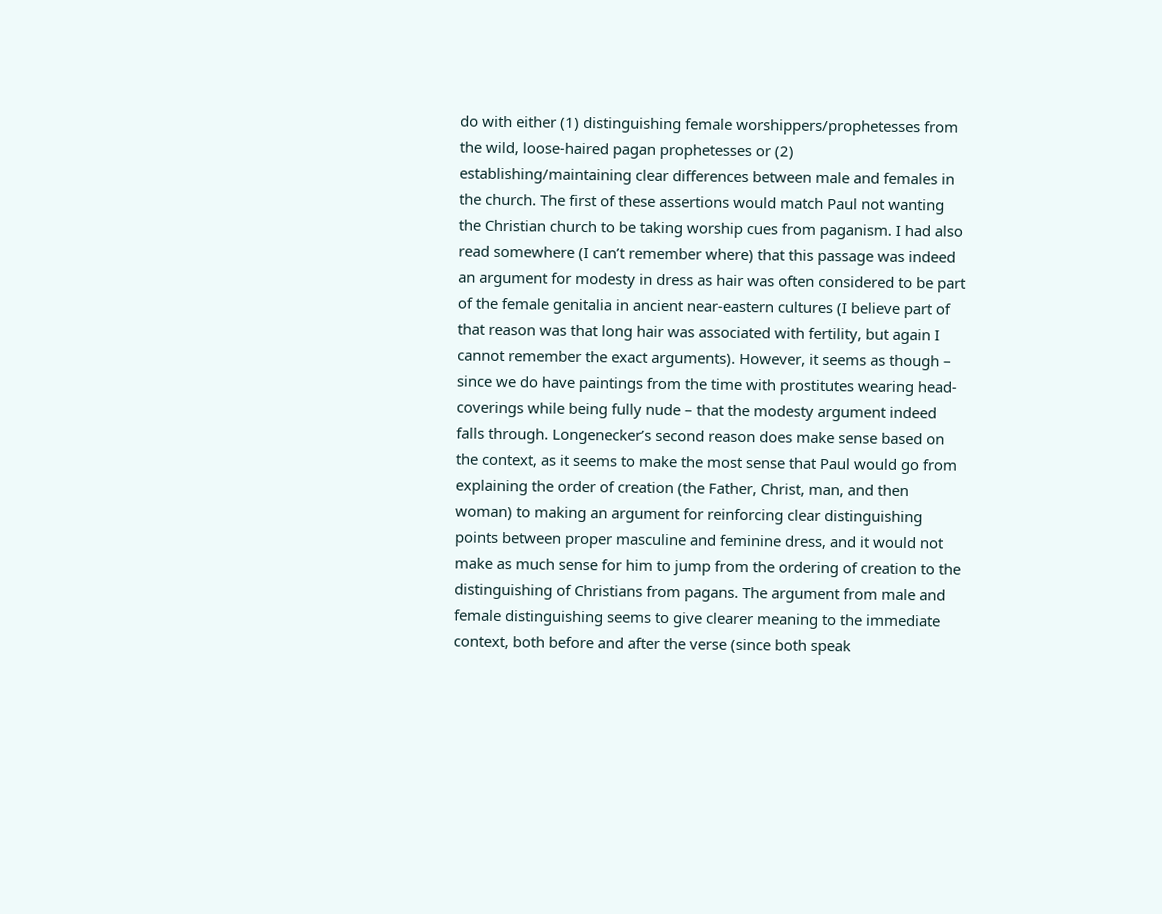do with either (1) distinguishing female worshippers/prophetesses from the wild, loose-haired pagan prophetesses or (2) establishing/maintaining clear differences between male and females in the church. The first of these assertions would match Paul not wanting the Christian church to be taking worship cues from paganism. I had also read somewhere (I can’t remember where) that this passage was indeed an argument for modesty in dress as hair was often considered to be part of the female genitalia in ancient near-eastern cultures (I believe part of that reason was that long hair was associated with fertility, but again I cannot remember the exact arguments). However, it seems as though – since we do have paintings from the time with prostitutes wearing head-coverings while being fully nude – that the modesty argument indeed falls through. Longenecker’s second reason does make sense based on the context, as it seems to make the most sense that Paul would go from explaining the order of creation (the Father, Christ, man, and then woman) to making an argument for reinforcing clear distinguishing points between proper masculine and feminine dress, and it would not make as much sense for him to jump from the ordering of creation to the distinguishing of Christians from pagans. The argument from male and female distinguishing seems to give clearer meaning to the immediate context, both before and after the verse (since both speak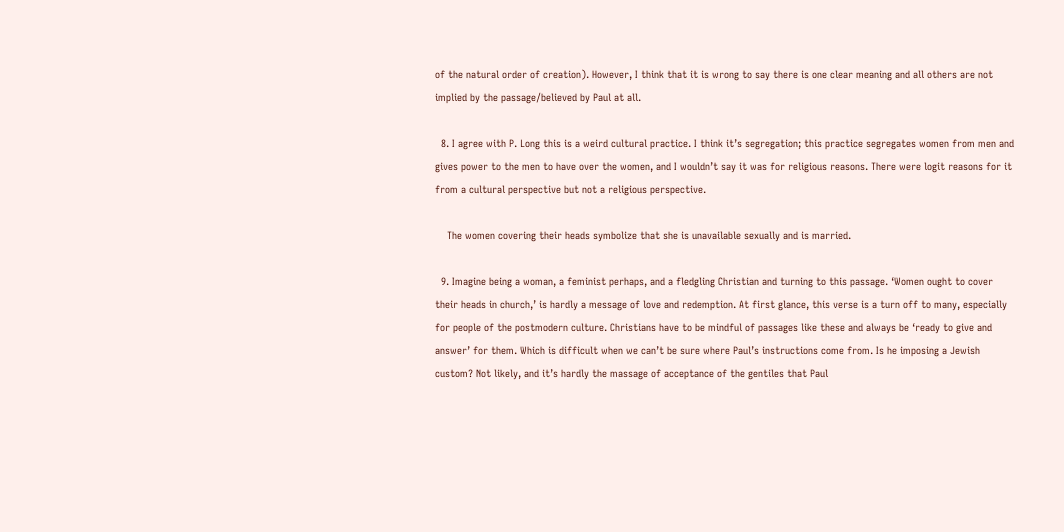of the natural order of creation). However, I think that it is wrong to say there is one clear meaning and all others are not implied by the passage/believed by Paul at all.

  8. I agree with P. Long this is a weird cultural practice. I think it’s segregation; this practice segregates women from men and gives power to the men to have over the women, and I wouldn’t say it was for religious reasons. There were logit reasons for it from a cultural perspective but not a religious perspective.

    The women covering their heads symbolize that she is unavailable sexually and is married.

  9. Imagine being a woman, a feminist perhaps, and a fledgling Christian and turning to this passage. ‘Women ought to cover their heads in church,’ is hardly a message of love and redemption. At first glance, this verse is a turn off to many, especially for people of the postmodern culture. Christians have to be mindful of passages like these and always be ‘ready to give and answer’ for them. Which is difficult when we can’t be sure where Paul’s instructions come from. Is he imposing a Jewish custom? Not likely, and it’s hardly the massage of acceptance of the gentiles that Paul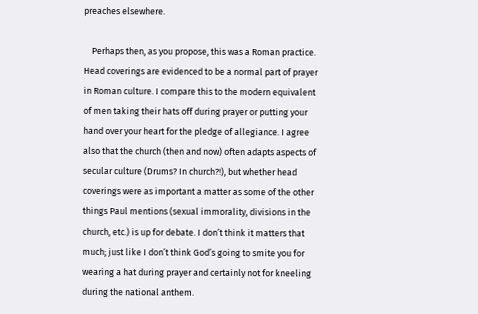preaches elsewhere.

    Perhaps then, as you propose, this was a Roman practice. Head coverings are evidenced to be a normal part of prayer in Roman culture. I compare this to the modern equivalent of men taking their hats off during prayer or putting your hand over your heart for the pledge of allegiance. I agree also that the church (then and now) often adapts aspects of secular culture (Drums? In church?!), but whether head coverings were as important a matter as some of the other things Paul mentions (sexual immorality, divisions in the church, etc.) is up for debate. I don’t think it matters that much; just like I don’t think God’s going to smite you for wearing a hat during prayer and certainly not for kneeling during the national anthem.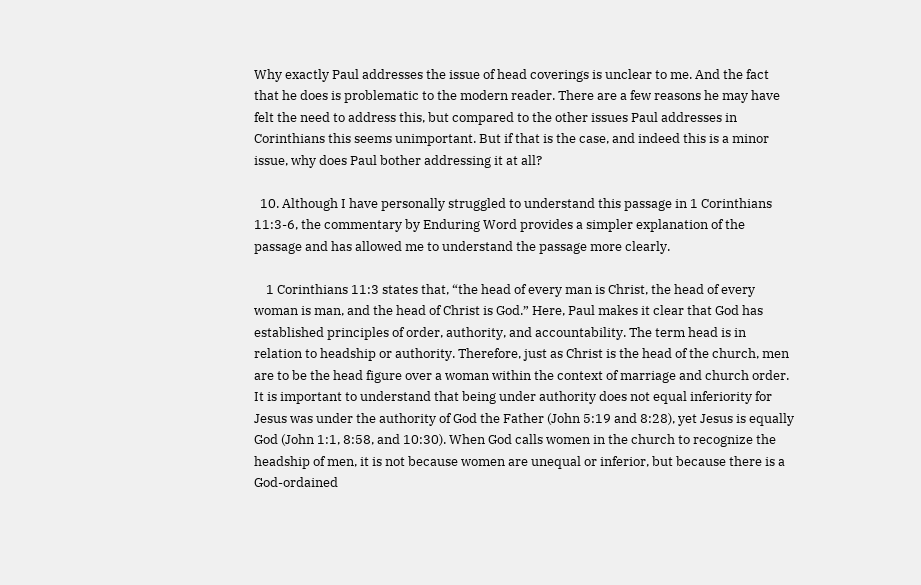Why exactly Paul addresses the issue of head coverings is unclear to me. And the fact that he does is problematic to the modern reader. There are a few reasons he may have felt the need to address this, but compared to the other issues Paul addresses in Corinthians this seems unimportant. But if that is the case, and indeed this is a minor issue, why does Paul bother addressing it at all?

  10. Although I have personally struggled to understand this passage in 1 Corinthians 11:3-6, the commentary by Enduring Word provides a simpler explanation of the passage and has allowed me to understand the passage more clearly.

    1 Corinthians 11:3 states that, “the head of every man is Christ, the head of every woman is man, and the head of Christ is God.” Here, Paul makes it clear that God has established principles of order, authority, and accountability. The term head is in relation to headship or authority. Therefore, just as Christ is the head of the church, men are to be the head figure over a woman within the context of marriage and church order. It is important to understand that being under authority does not equal inferiority for Jesus was under the authority of God the Father (John 5:19 and 8:28), yet Jesus is equally God (John 1:1, 8:58, and 10:30). When God calls women in the church to recognize the headship of men, it is not because women are unequal or inferior, but because there is a God-ordained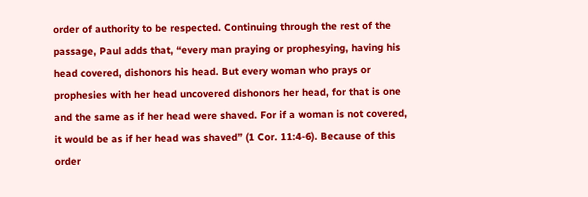order of authority to be respected. Continuing through the rest of the passage, Paul adds that, “every man praying or prophesying, having his head covered, dishonors his head. But every woman who prays or prophesies with her head uncovered dishonors her head, for that is one and the same as if her head were shaved. For if a woman is not covered, it would be as if her head was shaved” (1 Cor. 11:4-6). Because of this order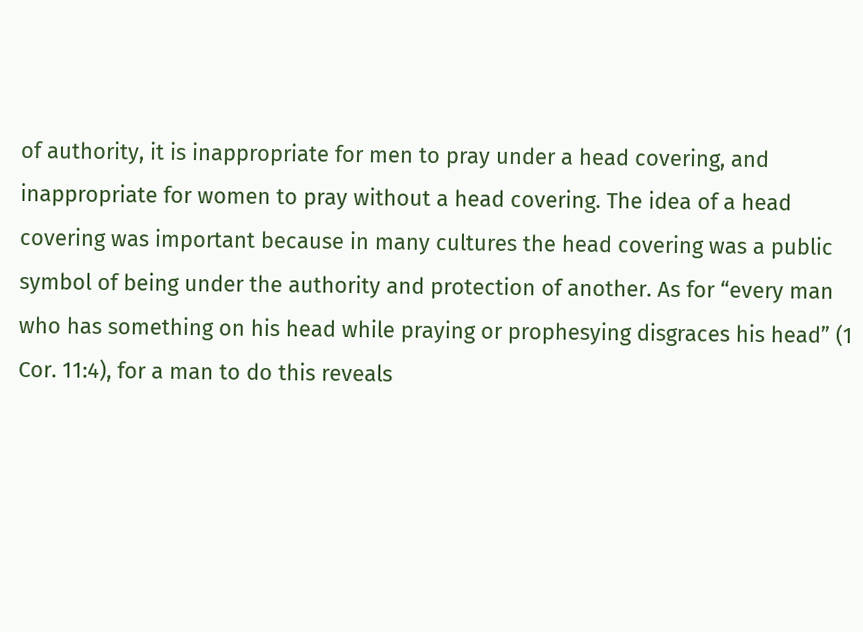of authority, it is inappropriate for men to pray under a head covering, and inappropriate for women to pray without a head covering. The idea of a head covering was important because in many cultures the head covering was a public symbol of being under the authority and protection of another. As for “every man who has something on his head while praying or prophesying disgraces his head” (1 Cor. 11:4), for a man to do this reveals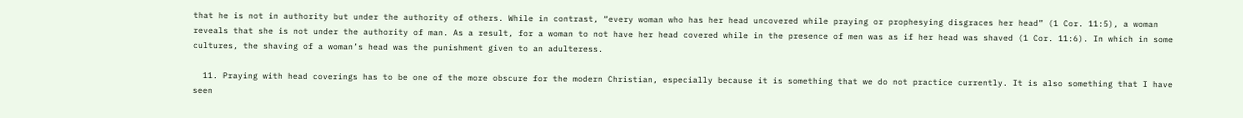that he is not in authority but under the authority of others. While in contrast, “every woman who has her head uncovered while praying or prophesying disgraces her head” (1 Cor. 11:5), a woman reveals that she is not under the authority of man. As a result, for a woman to not have her head covered while in the presence of men was as if her head was shaved (1 Cor. 11:6). In which in some cultures, the shaving of a woman’s head was the punishment given to an adulteress.

  11. Praying with head coverings has to be one of the more obscure for the modern Christian, especially because it is something that we do not practice currently. It is also something that I have seen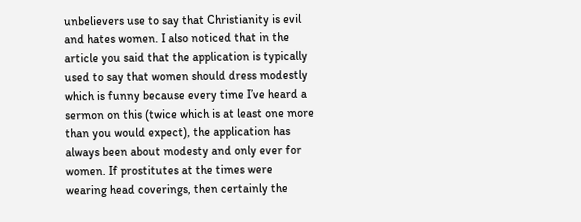unbelievers use to say that Christianity is evil and hates women. I also noticed that in the article you said that the application is typically used to say that women should dress modestly which is funny because every time I’ve heard a sermon on this (twice which is at least one more than you would expect), the application has always been about modesty and only ever for women. If prostitutes at the times were wearing head coverings, then certainly the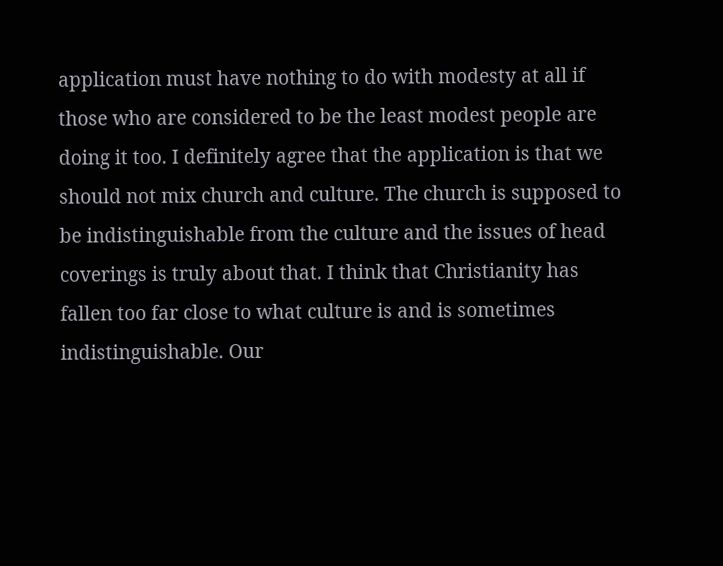application must have nothing to do with modesty at all if those who are considered to be the least modest people are doing it too. I definitely agree that the application is that we should not mix church and culture. The church is supposed to be indistinguishable from the culture and the issues of head coverings is truly about that. I think that Christianity has fallen too far close to what culture is and is sometimes indistinguishable. Our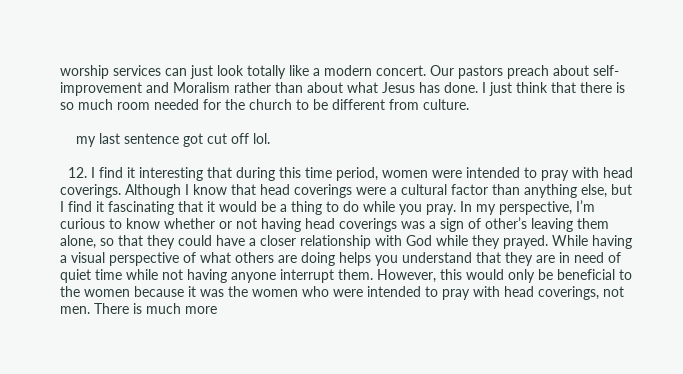worship services can just look totally like a modern concert. Our pastors preach about self-improvement and Moralism rather than about what Jesus has done. I just think that there is so much room needed for the church to be different from culture.

    my last sentence got cut off lol.

  12. I find it interesting that during this time period, women were intended to pray with head coverings. Although I know that head coverings were a cultural factor than anything else, but I find it fascinating that it would be a thing to do while you pray. In my perspective, I’m curious to know whether or not having head coverings was a sign of other’s leaving them alone, so that they could have a closer relationship with God while they prayed. While having a visual perspective of what others are doing helps you understand that they are in need of quiet time while not having anyone interrupt them. However, this would only be beneficial to the women because it was the women who were intended to pray with head coverings, not men. There is much more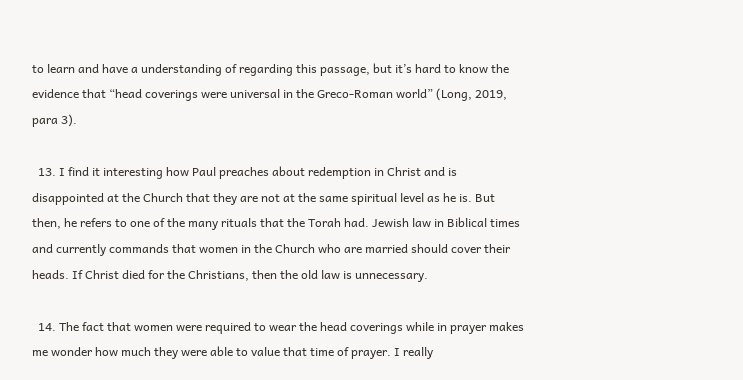to learn and have a understanding of regarding this passage, but it’s hard to know the evidence that “head coverings were universal in the Greco-Roman world” (Long, 2019, para 3).

  13. I find it interesting how Paul preaches about redemption in Christ and is disappointed at the Church that they are not at the same spiritual level as he is. But then, he refers to one of the many rituals that the Torah had. Jewish law in Biblical times and currently commands that women in the Church who are married should cover their heads. If Christ died for the Christians, then the old law is unnecessary.

  14. The fact that women were required to wear the head coverings while in prayer makes me wonder how much they were able to value that time of prayer. I really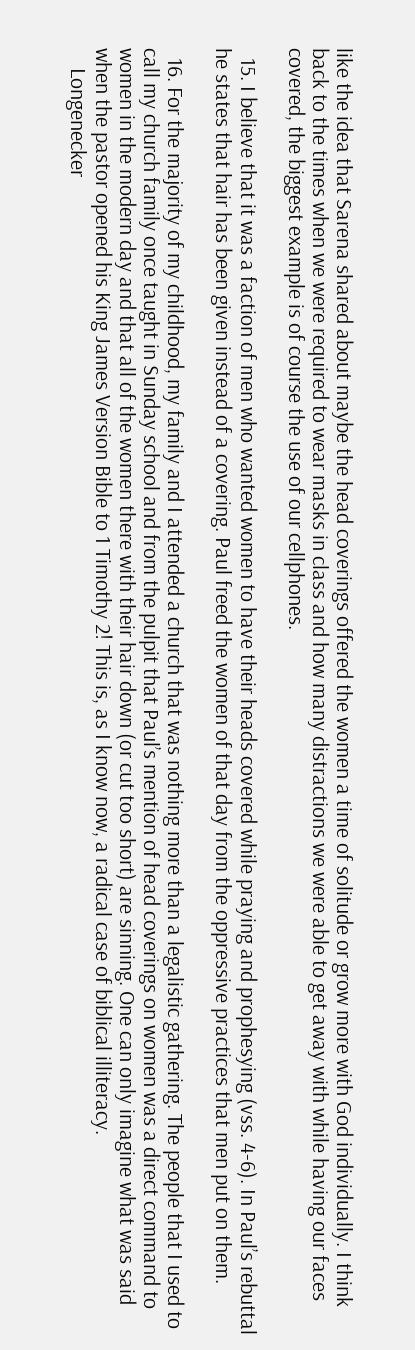like the idea that Sarena shared about maybe the head coverings offered the women a time of solitude or grow more with God individually. I think back to the times when we were required to wear masks in class and how many distractions we were able to get away with while having our faces covered, the biggest example is of course the use of our cellphones.

  15. I believe that it was a faction of men who wanted women to have their heads covered while praying and prophesying (vss. 4-6). In Paul’s rebuttal he states that hair has been given instead of a covering. Paul freed the women of that day from the oppressive practices that men put on them.

  16. For the majority of my childhood, my family and I attended a church that was nothing more than a legalistic gathering. The people that I used to call my church family once taught in Sunday school and from the pulpit that Paul’s mention of head coverings on women was a direct command to women in the modern day and that all of the women there with their hair down (or cut too short) are sinning. One can only imagine what was said when the pastor opened his King James Version Bible to 1 Timothy 2! This is, as I know now, a radical case of biblical illiteracy.
    Longenecker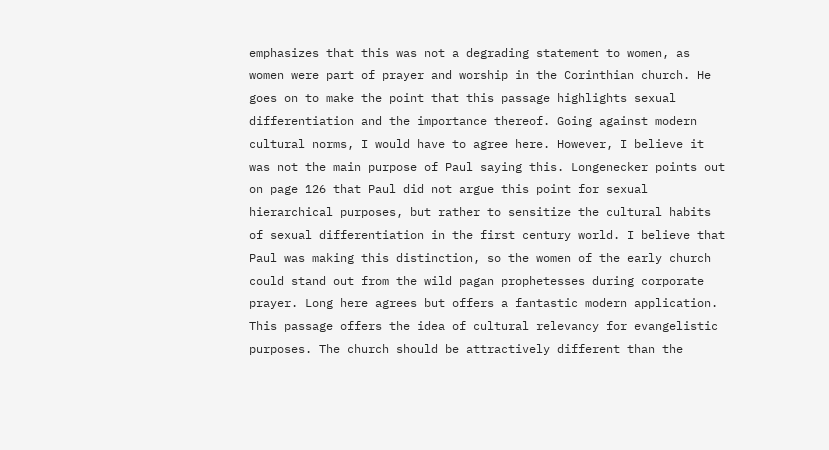emphasizes that this was not a degrading statement to women, as women were part of prayer and worship in the Corinthian church. He goes on to make the point that this passage highlights sexual differentiation and the importance thereof. Going against modern cultural norms, I would have to agree here. However, I believe it was not the main purpose of Paul saying this. Longenecker points out on page 126 that Paul did not argue this point for sexual hierarchical purposes, but rather to sensitize the cultural habits of sexual differentiation in the first century world. I believe that Paul was making this distinction, so the women of the early church could stand out from the wild pagan prophetesses during corporate prayer. Long here agrees but offers a fantastic modern application. This passage offers the idea of cultural relevancy for evangelistic purposes. The church should be attractively different than the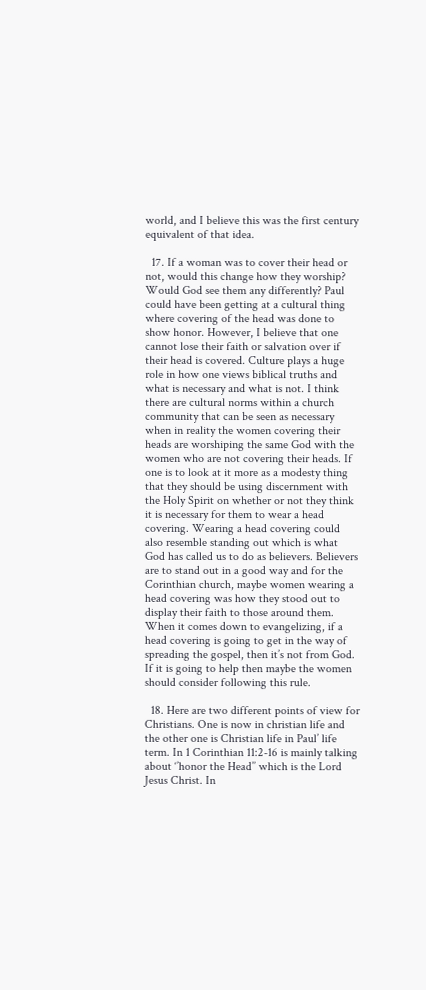world, and I believe this was the first century equivalent of that idea.

  17. If a woman was to cover their head or not, would this change how they worship? Would God see them any differently? Paul could have been getting at a cultural thing where covering of the head was done to show honor. However, I believe that one cannot lose their faith or salvation over if their head is covered. Culture plays a huge role in how one views biblical truths and what is necessary and what is not. I think there are cultural norms within a church community that can be seen as necessary when in reality the women covering their heads are worshiping the same God with the women who are not covering their heads. If one is to look at it more as a modesty thing that they should be using discernment with the Holy Spirit on whether or not they think it is necessary for them to wear a head covering. Wearing a head covering could also resemble standing out which is what God has called us to do as believers. Believers are to stand out in a good way and for the Corinthian church, maybe women wearing a head covering was how they stood out to display their faith to those around them. When it comes down to evangelizing, if a head covering is going to get in the way of spreading the gospel, then it’s not from God. If it is going to help then maybe the women should consider following this rule.

  18. Here are two different points of view for Christians. One is now in christian life and the other one is Christian life in Paul’ life term. In 1 Corinthian 11:2-16 is mainly talking about ‘’honor the Head’’ which is the Lord Jesus Christ. In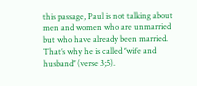this passage, Paul is not talking about men and women who are unmarried but who have already been married. That’s why he is called ‘’wife and husband’’ (verse 3;5).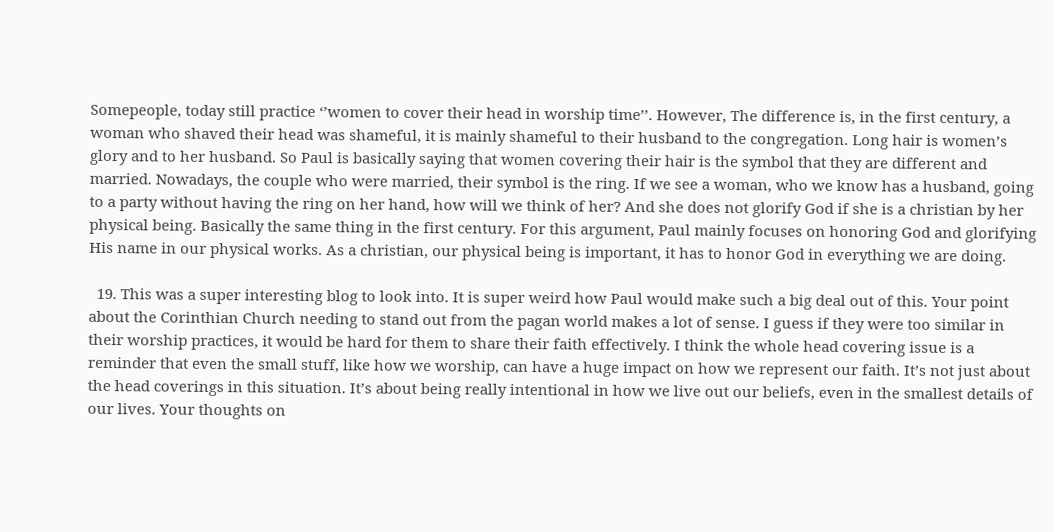Somepeople, today still practice ‘’women to cover their head in worship time’’. However, The difference is, in the first century, a woman who shaved their head was shameful, it is mainly shameful to their husband to the congregation. Long hair is women’s glory and to her husband. So Paul is basically saying that women covering their hair is the symbol that they are different and married. Nowadays, the couple who were married, their symbol is the ring. If we see a woman, who we know has a husband, going to a party without having the ring on her hand, how will we think of her? And she does not glorify God if she is a christian by her physical being. Basically the same thing in the first century. For this argument, Paul mainly focuses on honoring God and glorifying His name in our physical works. As a christian, our physical being is important, it has to honor God in everything we are doing.

  19. This was a super interesting blog to look into. It is super weird how Paul would make such a big deal out of this. Your point about the Corinthian Church needing to stand out from the pagan world makes a lot of sense. I guess if they were too similar in their worship practices, it would be hard for them to share their faith effectively. I think the whole head covering issue is a reminder that even the small stuff, like how we worship, can have a huge impact on how we represent our faith. It’s not just about the head coverings in this situation. It’s about being really intentional in how we live out our beliefs, even in the smallest details of our lives. Your thoughts on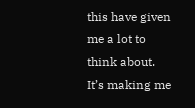this have given me a lot to think about. It’s making me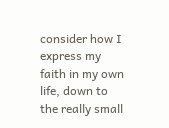consider how I express my faith in my own life, down to the really small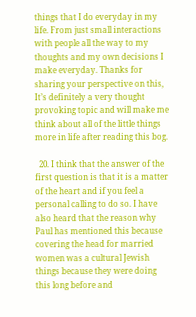things that I do everyday in my life. From just small interactions with people all the way to my thoughts and my own decisions I make everyday. Thanks for sharing your perspective on this, It’s definitely a very thought provoking topic and will make me think about all of the little things more in life after reading this bog.

  20. I think that the answer of the first question is that it is a matter of the heart and if you feel a personal calling to do so. I have also heard that the reason why Paul has mentioned this because covering the head for married women was a cultural Jewish things because they were doing this long before and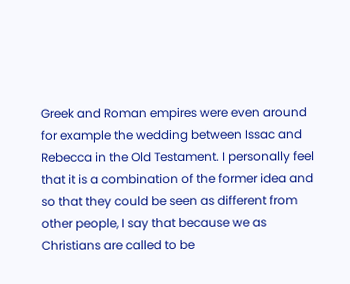Greek and Roman empires were even around for example the wedding between Issac and Rebecca in the Old Testament. I personally feel that it is a combination of the former idea and so that they could be seen as different from other people, I say that because we as Christians are called to be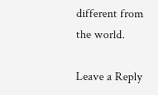different from the world.

Leave a Reply